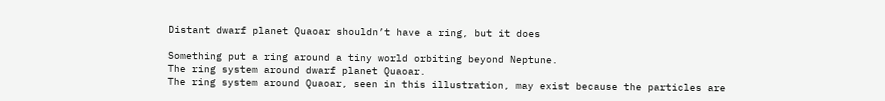Distant dwarf planet Quaoar shouldn’t have a ring, but it does

Something put a ring around a tiny world orbiting beyond Neptune.
The ring system around dwarf planet Quaoar.
The ring system around Quaoar, seen in this illustration, may exist because the particles are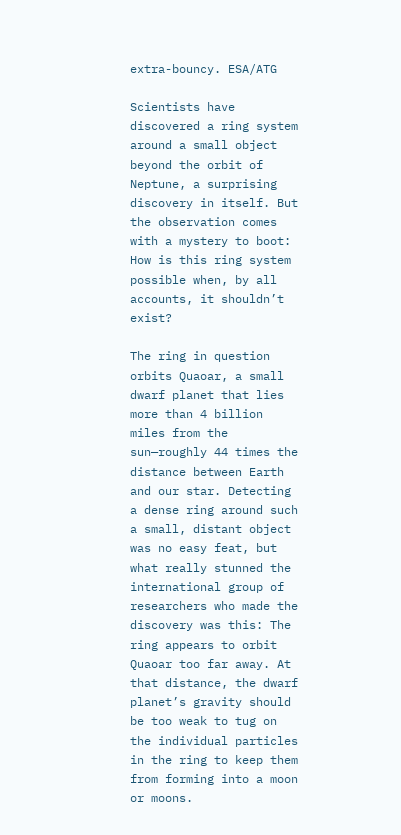extra-bouncy. ESA/ATG

Scientists have discovered a ring system around a small object beyond the orbit of Neptune, a surprising discovery in itself. But the observation comes with a mystery to boot: How is this ring system possible when, by all accounts, it shouldn’t exist?

The ring in question orbits Quaoar, a small dwarf planet that lies more than 4 billion miles from the sun—roughly 44 times the distance between Earth and our star. Detecting a dense ring around such a small, distant object was no easy feat, but what really stunned the international group of researchers who made the discovery was this: The ring appears to orbit Quaoar too far away. At that distance, the dwarf planet’s gravity should be too weak to tug on the individual particles in the ring to keep them from forming into a moon or moons.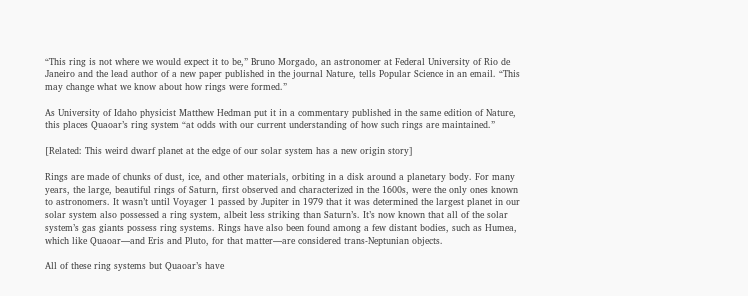“This ring is not where we would expect it to be,” Bruno Morgado, an astronomer at Federal University of Rio de Janeiro and the lead author of a new paper published in the journal Nature, tells Popular Science in an email. “This may change what we know about how rings were formed.”

As University of Idaho physicist Matthew Hedman put it in a commentary published in the same edition of Nature, this places Quaoar’s ring system “at odds with our current understanding of how such rings are maintained.”

[Related: This weird dwarf planet at the edge of our solar system has a new origin story]

Rings are made of chunks of dust, ice, and other materials, orbiting in a disk around a planetary body. For many years, the large, beautiful rings of Saturn, first observed and characterized in the 1600s, were the only ones known to astronomers. It wasn’t until Voyager 1 passed by Jupiter in 1979 that it was determined the largest planet in our solar system also possessed a ring system, albeit less striking than Saturn’s. It’s now known that all of the solar system’s gas giants possess ring systems. Rings have also been found among a few distant bodies, such as Humea, which like Quaoar—and Eris and Pluto, for that matter—are considered trans-Neptunian objects.

All of these ring systems but Quaoar’s have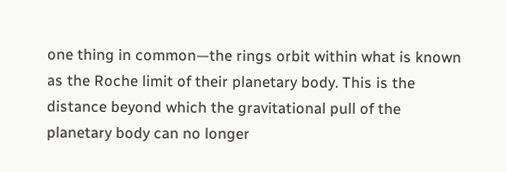one thing in common—the rings orbit within what is known as the Roche limit of their planetary body. This is the distance beyond which the gravitational pull of the planetary body can no longer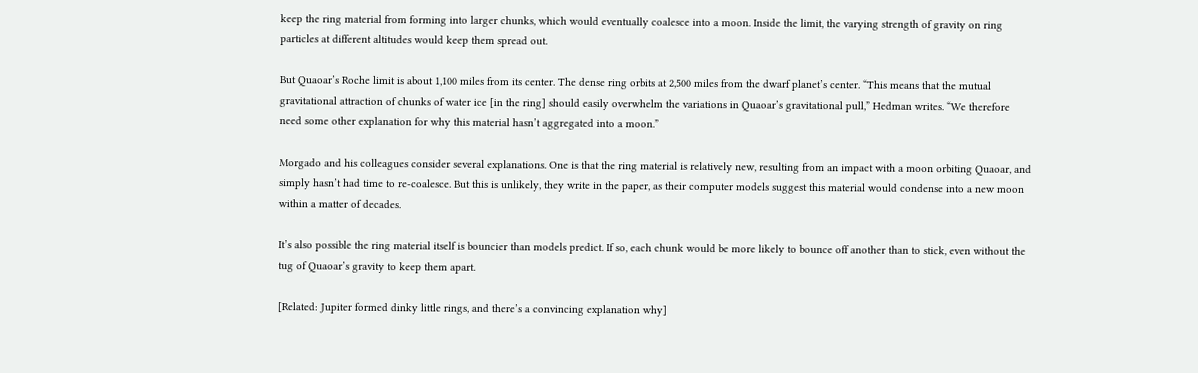keep the ring material from forming into larger chunks, which would eventually coalesce into a moon. Inside the limit, the varying strength of gravity on ring particles at different altitudes would keep them spread out.

But Quaoar’s Roche limit is about 1,100 miles from its center. The dense ring orbits at 2,500 miles from the dwarf planet’s center. “This means that the mutual gravitational attraction of chunks of water ice [in the ring] should easily overwhelm the variations in Quaoar’s gravitational pull,” Hedman writes. “We therefore need some other explanation for why this material hasn’t aggregated into a moon.”

Morgado and his colleagues consider several explanations. One is that the ring material is relatively new, resulting from an impact with a moon orbiting Quaoar, and simply hasn’t had time to re-coalesce. But this is unlikely, they write in the paper, as their computer models suggest this material would condense into a new moon within a matter of decades.

It’s also possible the ring material itself is bouncier than models predict. If so, each chunk would be more likely to bounce off another than to stick, even without the tug of Quaoar’s gravity to keep them apart.

[Related: Jupiter formed dinky little rings, and there’s a convincing explanation why]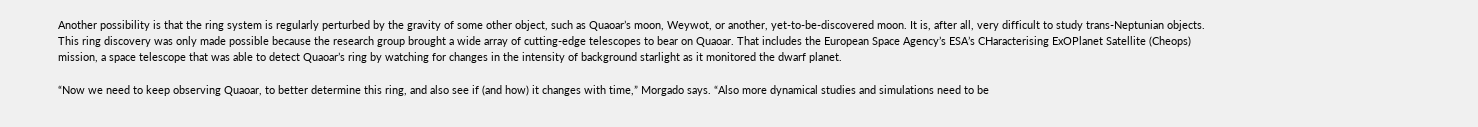Another possibility is that the ring system is regularly perturbed by the gravity of some other object, such as Quaoar’s moon, Weywot, or another, yet-to-be-discovered moon. It is, after all, very difficult to study trans-Neptunian objects. This ring discovery was only made possible because the research group brought a wide array of cutting-edge telescopes to bear on Quaoar. That includes the European Space Agency’s ESA’s CHaracterising ExOPlanet Satellite (Cheops) mission, a space telescope that was able to detect Quaoar’s ring by watching for changes in the intensity of background starlight as it monitored the dwarf planet.

“Now we need to keep observing Quaoar, to better determine this ring, and also see if (and how) it changes with time,” Morgado says. “Also more dynamical studies and simulations need to be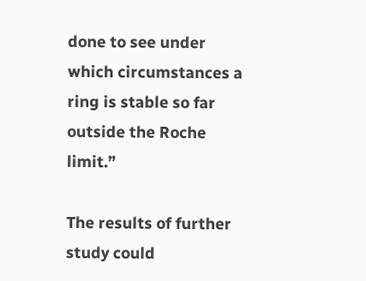done to see under which circumstances a ring is stable so far outside the Roche limit.”

The results of further study could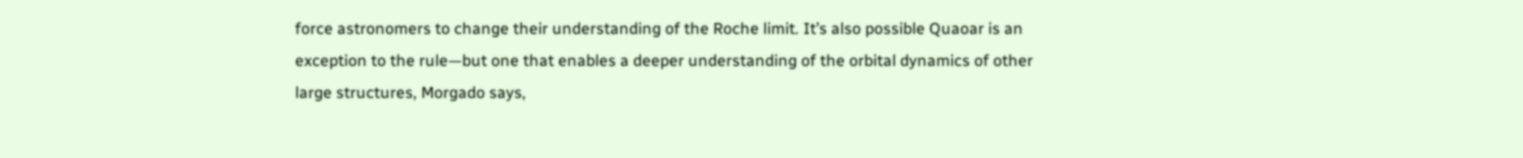force astronomers to change their understanding of the Roche limit. It’s also possible Quaoar is an exception to the rule—but one that enables a deeper understanding of the orbital dynamics of other large structures, Morgado says,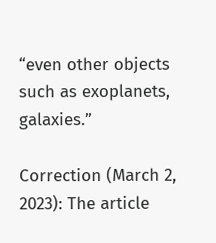“even other objects such as exoplanets, galaxies.”

Correction (March 2, 2023): The article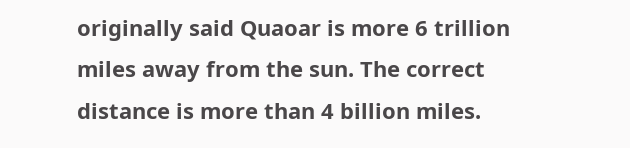originally said Quaoar is more 6 trillion miles away from the sun. The correct distance is more than 4 billion miles.